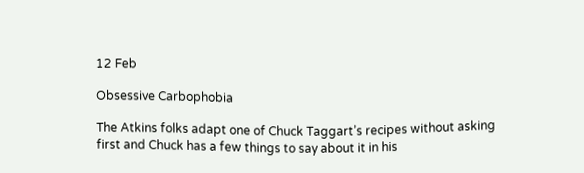12 Feb

Obsessive Carbophobia

The Atkins folks adapt one of Chuck Taggart’s recipes without asking first and Chuck has a few things to say about it in his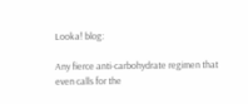Looka! blog:

Any fierce anti-carbohydrate regimen that even calls for the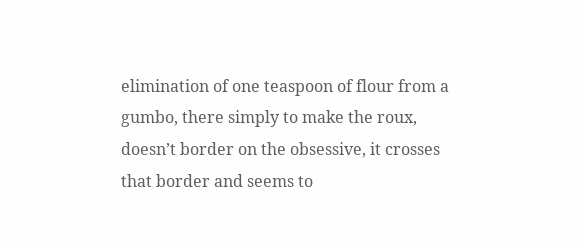elimination of one teaspoon of flour from a gumbo, there simply to make the roux, doesn’t border on the obsessive, it crosses that border and seems to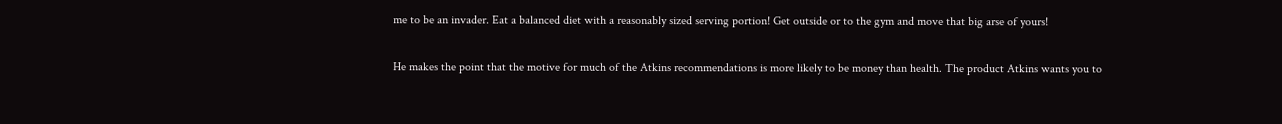me to be an invader. Eat a balanced diet with a reasonably sized serving portion! Get outside or to the gym and move that big arse of yours!

He makes the point that the motive for much of the Atkins recommendations is more likely to be money than health. The product Atkins wants you to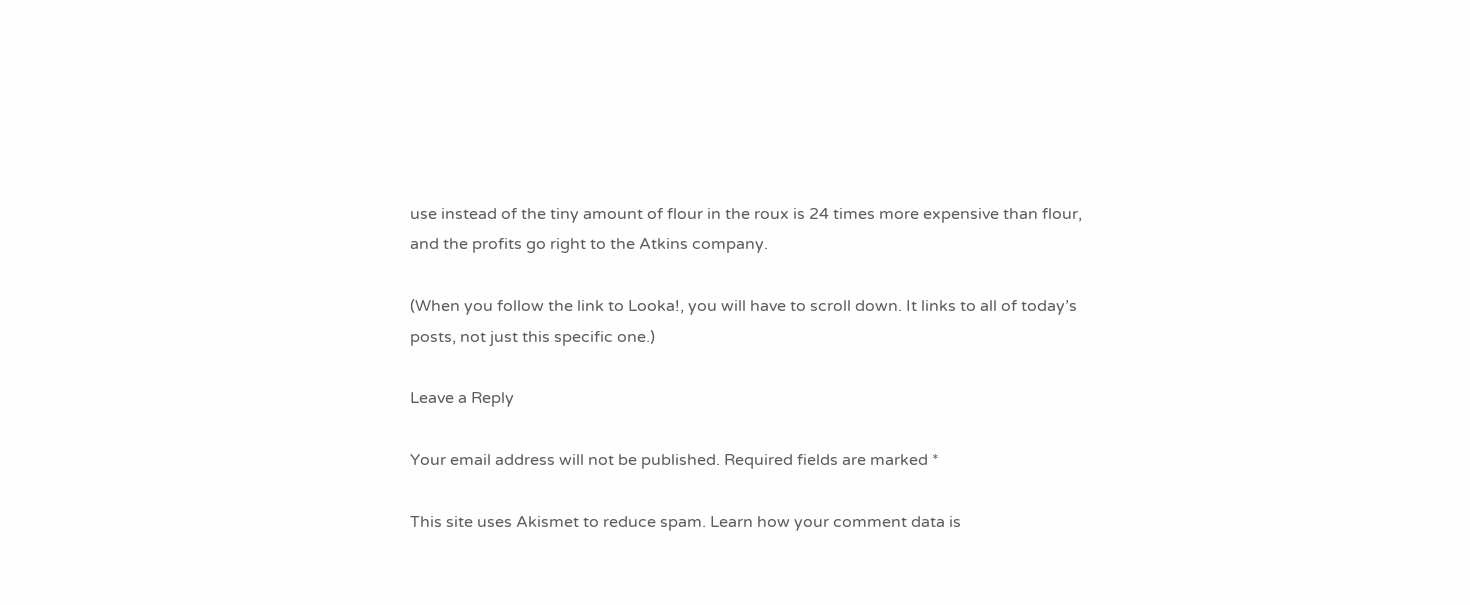use instead of the tiny amount of flour in the roux is 24 times more expensive than flour, and the profits go right to the Atkins company.

(When you follow the link to Looka!, you will have to scroll down. It links to all of today’s posts, not just this specific one.)

Leave a Reply

Your email address will not be published. Required fields are marked *

This site uses Akismet to reduce spam. Learn how your comment data is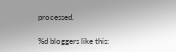processed.

%d bloggers like this: